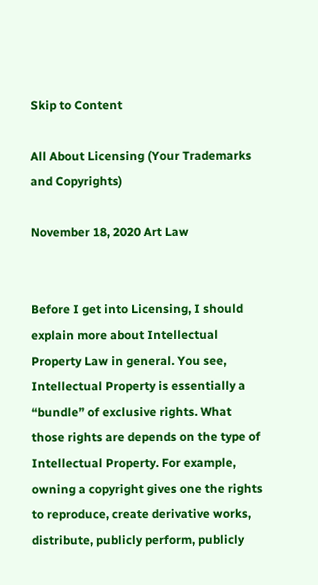Skip to Content

All About Licensing (Your Trademarks and Copyrights)

November 18, 2020 Art Law


Before I get into Licensing, I should explain more about Intellectual Property Law in general. You see, Intellectual Property is essentially a “bundle” of exclusive rights. What those rights are depends on the type of Intellectual Property. For example, owning a copyright gives one the rights to reproduce, create derivative works, distribute, publicly perform, publicly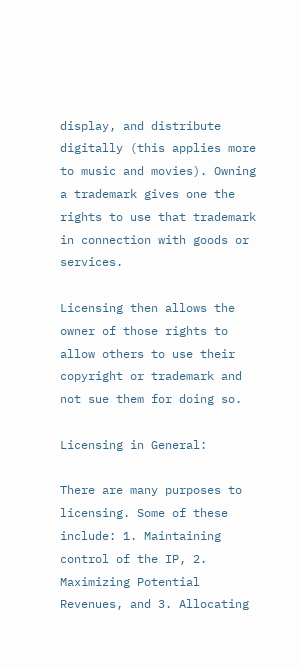display, and distribute digitally (this applies more to music and movies). Owning a trademark gives one the rights to use that trademark in connection with goods or services.

Licensing then allows the owner of those rights to allow others to use their copyright or trademark and not sue them for doing so.

Licensing in General:

There are many purposes to licensing. Some of these include: 1. Maintaining control of the IP, 2. Maximizing Potential Revenues, and 3. Allocating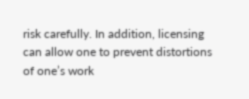risk carefully. In addition, licensing can allow one to prevent distortions of one’s work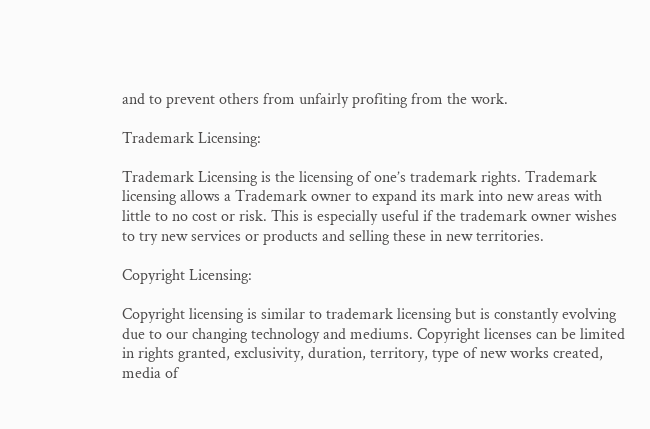and to prevent others from unfairly profiting from the work.

Trademark Licensing:

Trademark Licensing is the licensing of one’s trademark rights. Trademark licensing allows a Trademark owner to expand its mark into new areas with little to no cost or risk. This is especially useful if the trademark owner wishes to try new services or products and selling these in new territories.

Copyright Licensing:

Copyright licensing is similar to trademark licensing but is constantly evolving due to our changing technology and mediums. Copyright licenses can be limited in rights granted, exclusivity, duration, territory, type of new works created, media of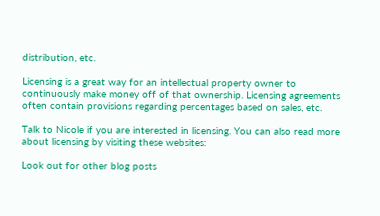distribution, etc.

Licensing is a great way for an intellectual property owner to continuously make money off of that ownership. Licensing agreements often contain provisions regarding percentages based on sales, etc.

Talk to Nicole if you are interested in licensing. You can also read more about licensing by visiting these websites:

Look out for other blog posts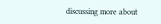discussing more about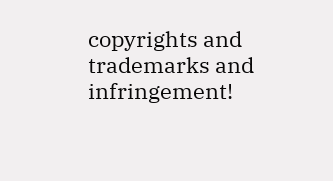copyrights and trademarks and infringement!